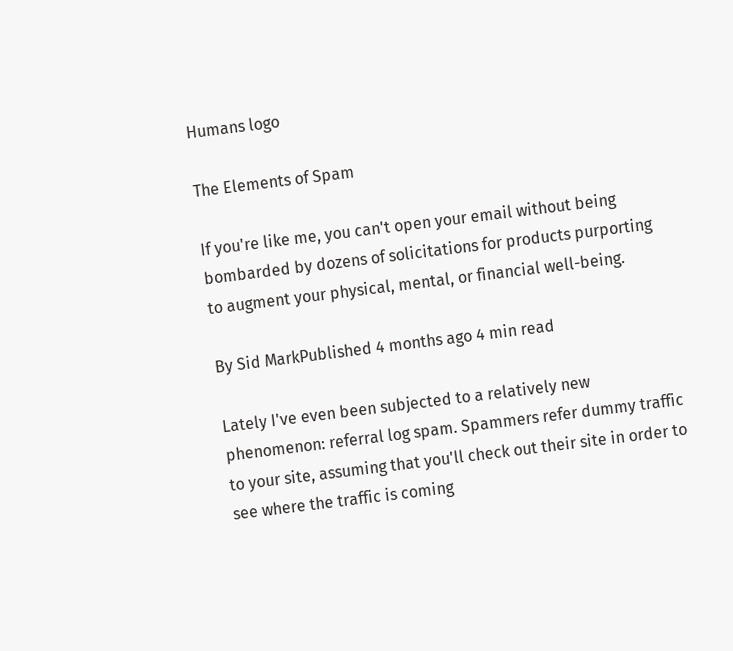Humans logo

The Elements of Spam

If you're like me, you can't open your email without being bombarded by dozens of solicitations for products purporting to augment your physical, mental, or financial well-being.

By Sid MarkPublished 4 months ago 4 min read

Lately I've even been subjected to a relatively new phenomenon: referral log spam. Spammers refer dummy traffic to your site, assuming that you'll check out their site in order to see where the traffic is coming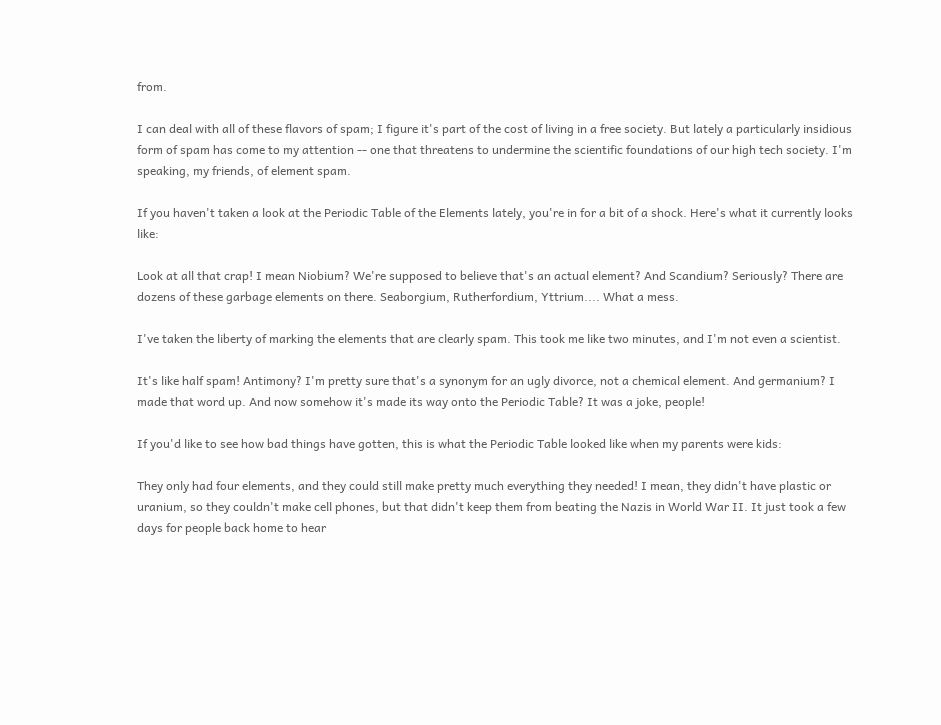from.

I can deal with all of these flavors of spam; I figure it's part of the cost of living in a free society. But lately a particularly insidious form of spam has come to my attention -- one that threatens to undermine the scientific foundations of our high tech society. I'm speaking, my friends, of element spam.

If you haven't taken a look at the Periodic Table of the Elements lately, you're in for a bit of a shock. Here's what it currently looks like:

Look at all that crap! I mean Niobium? We're supposed to believe that's an actual element? And Scandium? Seriously? There are dozens of these garbage elements on there. Seaborgium, Rutherfordium, Yttrium.... What a mess.

I've taken the liberty of marking the elements that are clearly spam. This took me like two minutes, and I'm not even a scientist.

It's like half spam! Antimony? I'm pretty sure that's a synonym for an ugly divorce, not a chemical element. And germanium? I made that word up. And now somehow it's made its way onto the Periodic Table? It was a joke, people!

If you'd like to see how bad things have gotten, this is what the Periodic Table looked like when my parents were kids:

They only had four elements, and they could still make pretty much everything they needed! I mean, they didn't have plastic or uranium, so they couldn't make cell phones, but that didn't keep them from beating the Nazis in World War II. It just took a few days for people back home to hear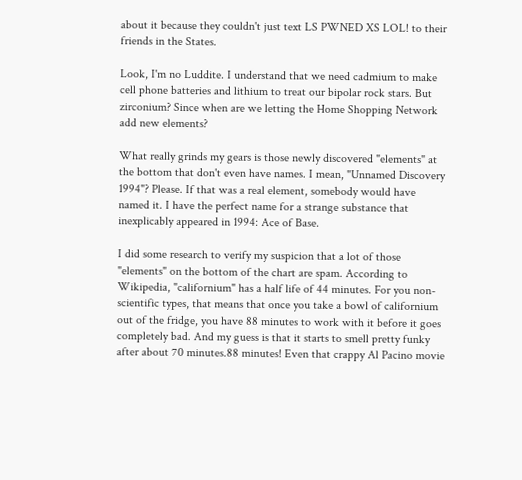about it because they couldn't just text LS PWNED XS LOL! to their friends in the States.

Look, I'm no Luddite. I understand that we need cadmium to make cell phone batteries and lithium to treat our bipolar rock stars. But zirconium? Since when are we letting the Home Shopping Network add new elements?

What really grinds my gears is those newly discovered "elements" at the bottom that don't even have names. I mean, "Unnamed Discovery 1994"? Please. If that was a real element, somebody would have named it. I have the perfect name for a strange substance that inexplicably appeared in 1994: Ace of Base.

I did some research to verify my suspicion that a lot of those "elements" on the bottom of the chart are spam. According to Wikipedia, "californium" has a half life of 44 minutes. For you non-scientific types, that means that once you take a bowl of californium out of the fridge, you have 88 minutes to work with it before it goes completely bad. And my guess is that it starts to smell pretty funky after about 70 minutes.88 minutes! Even that crappy Al Pacino movie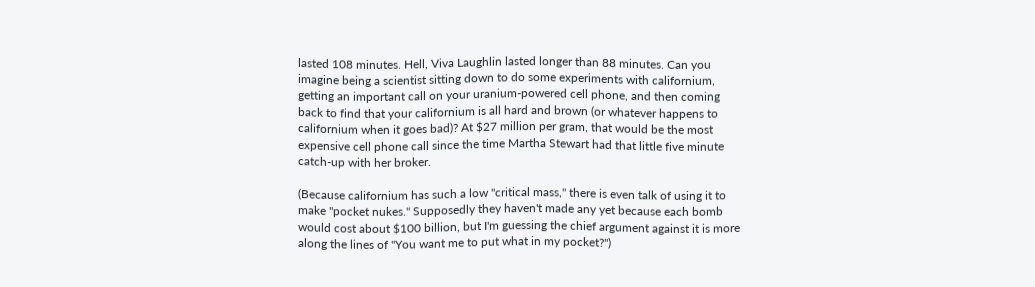lasted 108 minutes. Hell, Viva Laughlin lasted longer than 88 minutes. Can you imagine being a scientist sitting down to do some experiments with californium, getting an important call on your uranium-powered cell phone, and then coming back to find that your californium is all hard and brown (or whatever happens to californium when it goes bad)? At $27 million per gram, that would be the most expensive cell phone call since the time Martha Stewart had that little five minute catch-up with her broker.

(Because californium has such a low "critical mass," there is even talk of using it to make "pocket nukes." Supposedly they haven't made any yet because each bomb would cost about $100 billion, but I'm guessing the chief argument against it is more along the lines of "You want me to put what in my pocket?")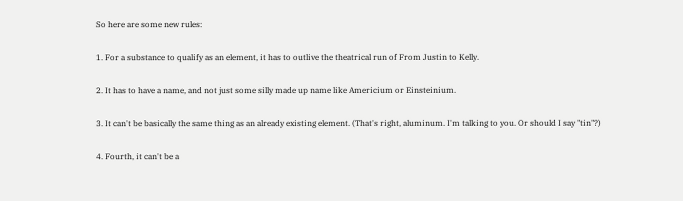So here are some new rules:

1. For a substance to qualify as an element, it has to outlive the theatrical run of From Justin to Kelly.

2. It has to have a name, and not just some silly made up name like Americium or Einsteinium.

3. It can't be basically the same thing as an already existing element. (That's right, aluminum. I'm talking to you. Or should I say "tin"?)

4. Fourth, it can't be a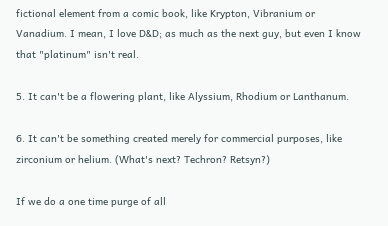fictional element from a comic book, like Krypton, Vibranium or Vanadium. I mean, I love D&D; as much as the next guy, but even I know that "platinum" isn't real.

5. It can't be a flowering plant, like Alyssium, Rhodium or Lanthanum.

6. It can't be something created merely for commercial purposes, like zirconium or helium. (What's next? Techron? Retsyn?)

If we do a one time purge of all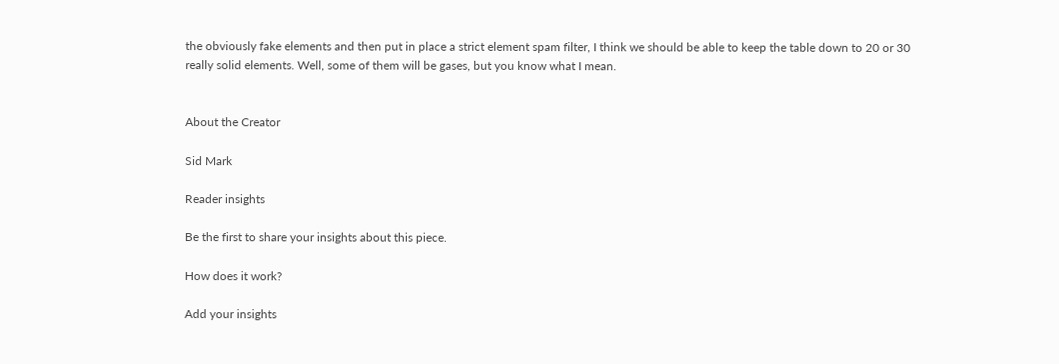the obviously fake elements and then put in place a strict element spam filter, I think we should be able to keep the table down to 20 or 30 really solid elements. Well, some of them will be gases, but you know what I mean.


About the Creator

Sid Mark

Reader insights

Be the first to share your insights about this piece.

How does it work?

Add your insights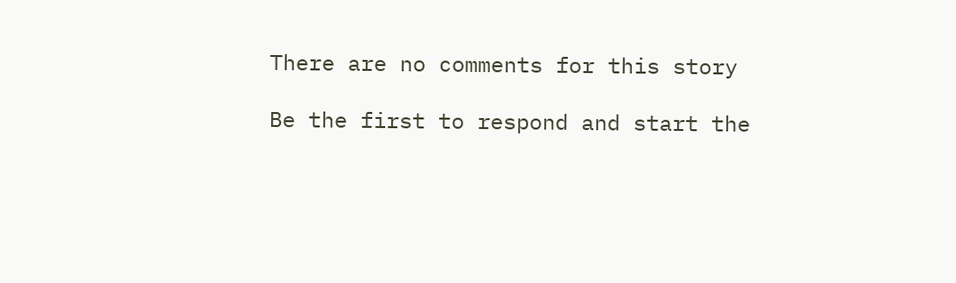There are no comments for this story

Be the first to respond and start the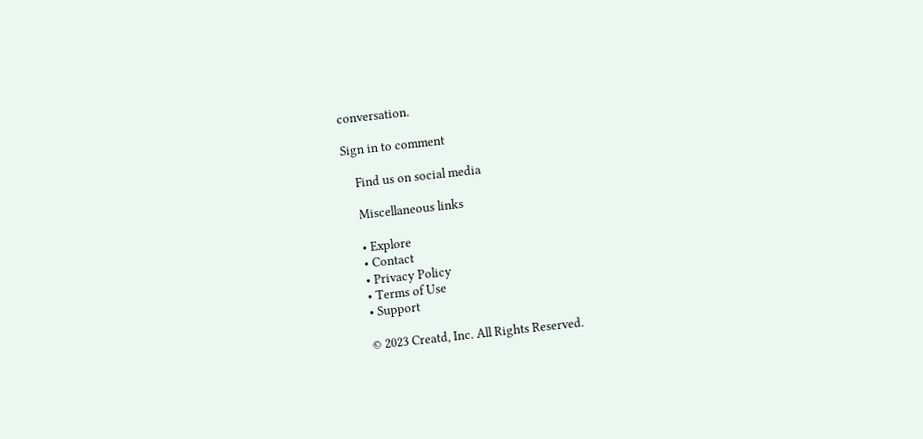conversation.

Sign in to comment

    Find us on social media

    Miscellaneous links

    • Explore
    • Contact
    • Privacy Policy
    • Terms of Use
    • Support

    © 2023 Creatd, Inc. All Rights Reserved.